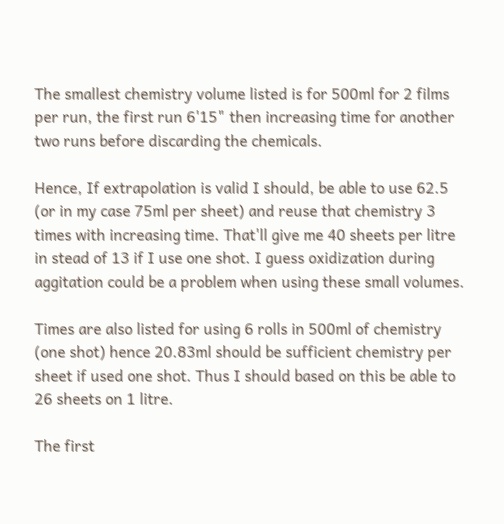The smallest chemistry volume listed is for 500ml for 2 films per run, the first run 6'15" then increasing time for another two runs before discarding the chemicals.

Hence, If extrapolation is valid I should, be able to use 62.5 (or in my case 75ml per sheet) and reuse that chemistry 3 times with increasing time. That'll give me 40 sheets per litre in stead of 13 if I use one shot. I guess oxidization during aggitation could be a problem when using these small volumes.

Times are also listed for using 6 rolls in 500ml of chemistry (one shot) hence 20.83ml should be sufficient chemistry per sheet if used one shot. Thus I should based on this be able to 26 sheets on 1 litre.

The first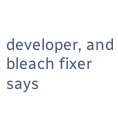developer, and bleach fixer says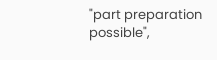"part preparation possible",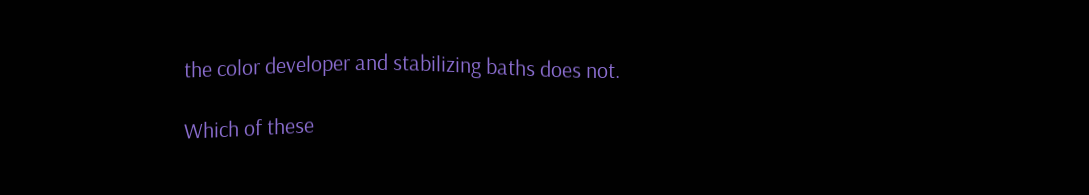the color developer and stabilizing baths does not.

Which of these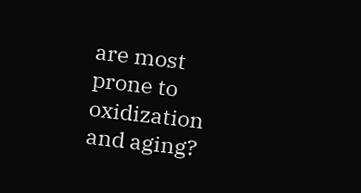are most prone to oxidization and aging?